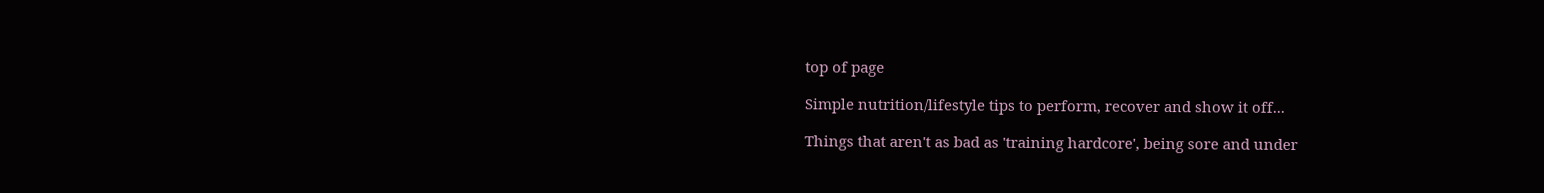top of page

Simple nutrition/lifestyle tips to perform, recover and show it off...

Things that aren't as bad as 'training hardcore', being sore and under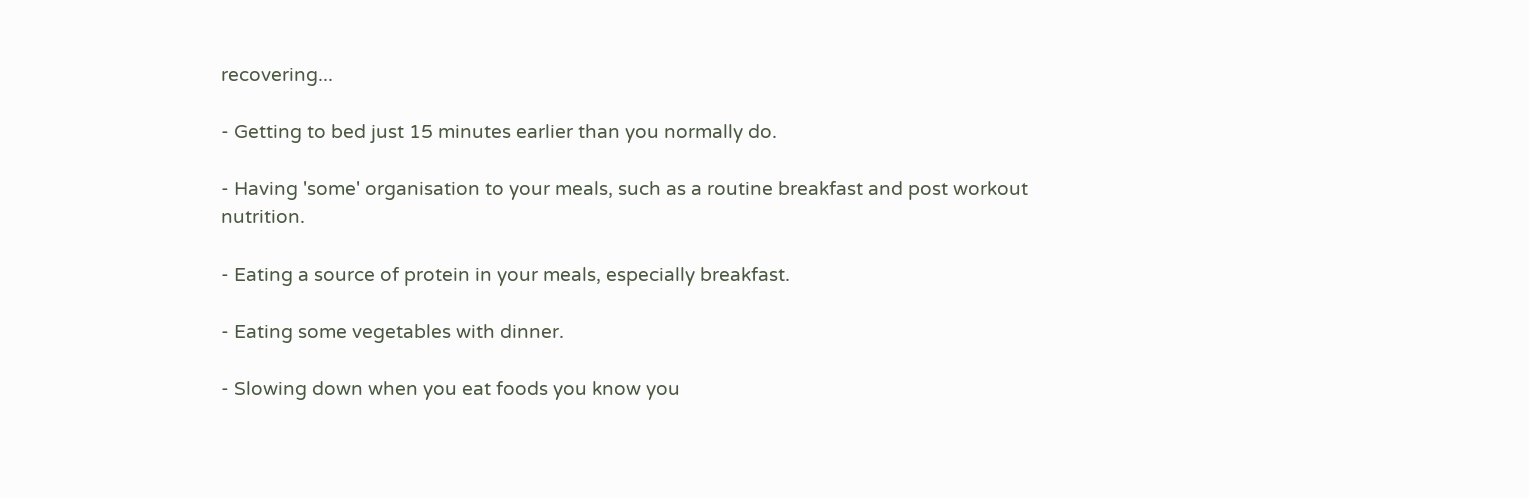recovering...

- Getting to bed just 15 minutes earlier than you normally do.

- Having 'some' organisation to your meals, such as a routine breakfast and post workout nutrition.

- Eating a source of protein in your meals, especially breakfast.

- Eating some vegetables with dinner.

- Slowing down when you eat foods you know you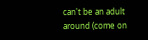can't be an adult around (come on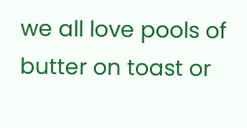we all love pools of butter on toast or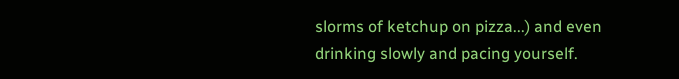slorms of ketchup on pizza...) and even drinking slowly and pacing yourself.